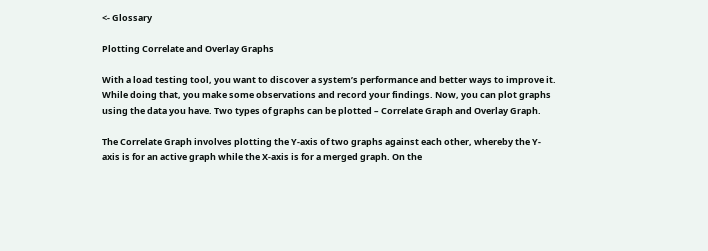<- Glossary

Plotting Correlate and Overlay Graphs

With a load testing tool, you want to discover a system’s performance and better ways to improve it. While doing that, you make some observations and record your findings. Now, you can plot graphs using the data you have. Two types of graphs can be plotted – Correlate Graph and Overlay Graph.

The Correlate Graph involves plotting the Y-axis of two graphs against each other, whereby the Y-axis is for an active graph while the X-axis is for a merged graph. On the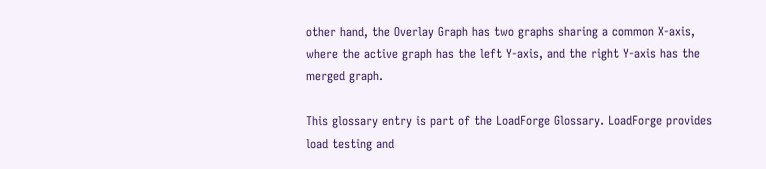other hand, the Overlay Graph has two graphs sharing a common X-axis, where the active graph has the left Y-axis, and the right Y-axis has the merged graph.

This glossary entry is part of the LoadForge Glossary. LoadForge provides load testing and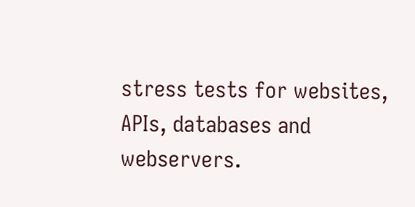stress tests for websites, APIs, databases and webservers.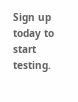Sign up today to start testing.